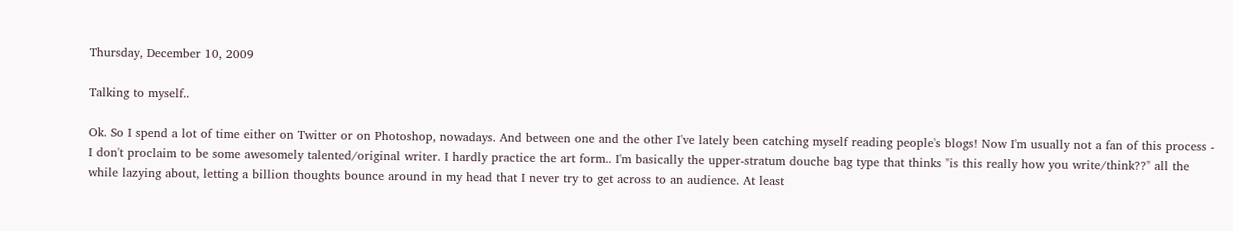Thursday, December 10, 2009

Talking to myself..

Ok. So I spend a lot of time either on Twitter or on Photoshop, nowadays. And between one and the other I've lately been catching myself reading people's blogs! Now I'm usually not a fan of this process - I don't proclaim to be some awesomely talented/original writer. I hardly practice the art form.. I'm basically the upper-stratum douche bag type that thinks "is this really how you write/think??" all the while lazying about, letting a billion thoughts bounce around in my head that I never try to get across to an audience. At least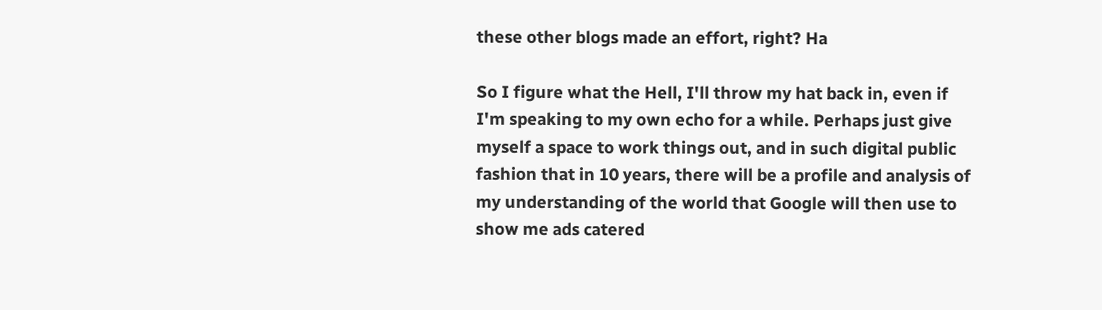these other blogs made an effort, right? Ha

So I figure what the Hell, I'll throw my hat back in, even if I'm speaking to my own echo for a while. Perhaps just give myself a space to work things out, and in such digital public fashion that in 10 years, there will be a profile and analysis of my understanding of the world that Google will then use to show me ads catered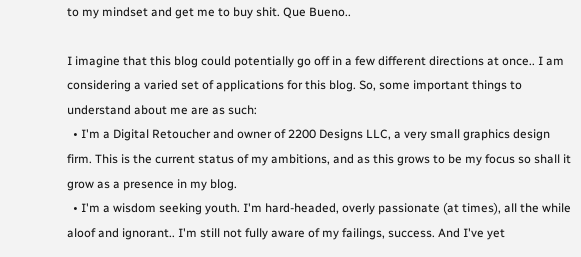to my mindset and get me to buy shit. Que Bueno..

I imagine that this blog could potentially go off in a few different directions at once.. I am considering a varied set of applications for this blog. So, some important things to understand about me are as such:
  • I'm a Digital Retoucher and owner of 2200 Designs LLC, a very small graphics design firm. This is the current status of my ambitions, and as this grows to be my focus so shall it grow as a presence in my blog.
  • I'm a wisdom seeking youth. I'm hard-headed, overly passionate (at times), all the while aloof and ignorant.. I'm still not fully aware of my failings, success. And I've yet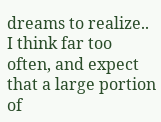dreams to realize.. I think far too often, and expect that a large portion of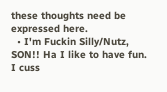these thoughts need be expressed here.
  • I'm Fuckin Silly/Nutz, SON!! Ha I like to have fun. I cuss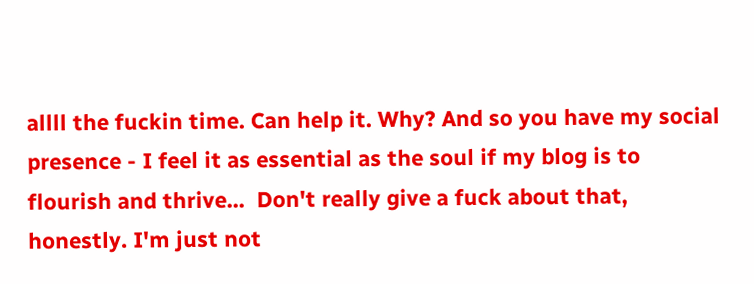allll the fuckin time. Can help it. Why? And so you have my social presence - I feel it as essential as the soul if my blog is to flourish and thrive...  Don't really give a fuck about that, honestly. I'm just not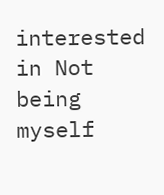interested in Not being myself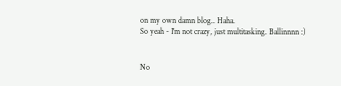on my own damn blog.. Haha.
So yeah - I'm not crazy, just multitasking. Ballinnnn :)


No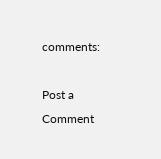comments:

Post a Comment